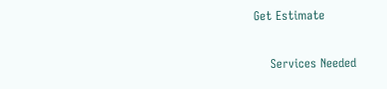Get Estimate

    Services Needed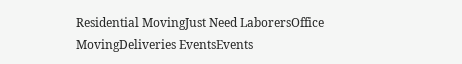Residential MovingJust Need LaborersOffice MovingDeliveries EventsEvents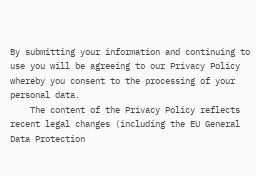By submitting your information and continuing to use you will be agreeing to our Privacy Policy whereby you consent to the processing of your personal data.
    The content of the Privacy Policy reflects recent legal changes (including the EU General Data Protection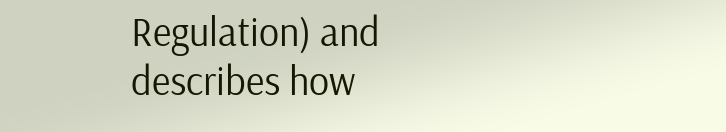Regulation) and describes how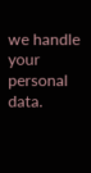we handle your personal data.